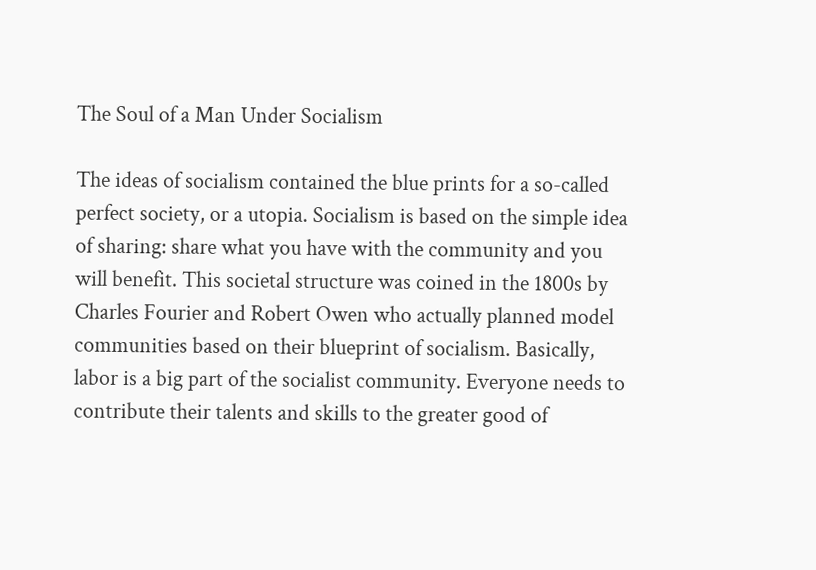The Soul of a Man Under Socialism

The ideas of socialism contained the blue prints for a so-called perfect society, or a utopia. Socialism is based on the simple idea of sharing: share what you have with the community and you will benefit. This societal structure was coined in the 1800s by Charles Fourier and Robert Owen who actually planned model communities based on their blueprint of socialism. Basically, labor is a big part of the socialist community. Everyone needs to contribute their talents and skills to the greater good of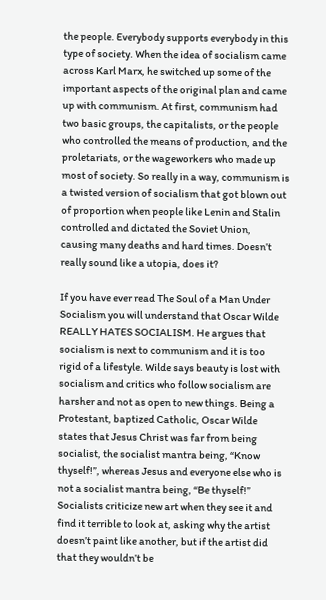the people. Everybody supports everybody in this type of society. When the idea of socialism came across Karl Marx, he switched up some of the important aspects of the original plan and came up with communism. At first, communism had two basic groups, the capitalists, or the people who controlled the means of production, and the proletariats, or the wageworkers who made up most of society. So really in a way, communism is a twisted version of socialism that got blown out of proportion when people like Lenin and Stalin controlled and dictated the Soviet Union, causing many deaths and hard times. Doesn’t really sound like a utopia, does it?

If you have ever read The Soul of a Man Under Socialism you will understand that Oscar Wilde REALLY HATES SOCIALISM. He argues that socialism is next to communism and it is too rigid of a lifestyle. Wilde says beauty is lost with socialism and critics who follow socialism are harsher and not as open to new things. Being a Protestant, baptized Catholic, Oscar Wilde states that Jesus Christ was far from being socialist, the socialist mantra being, “Know thyself!”, whereas Jesus and everyone else who is not a socialist mantra being, “Be thyself!” Socialists criticize new art when they see it and find it terrible to look at, asking why the artist doesn’t paint like another, but if the artist did that they wouldn’t be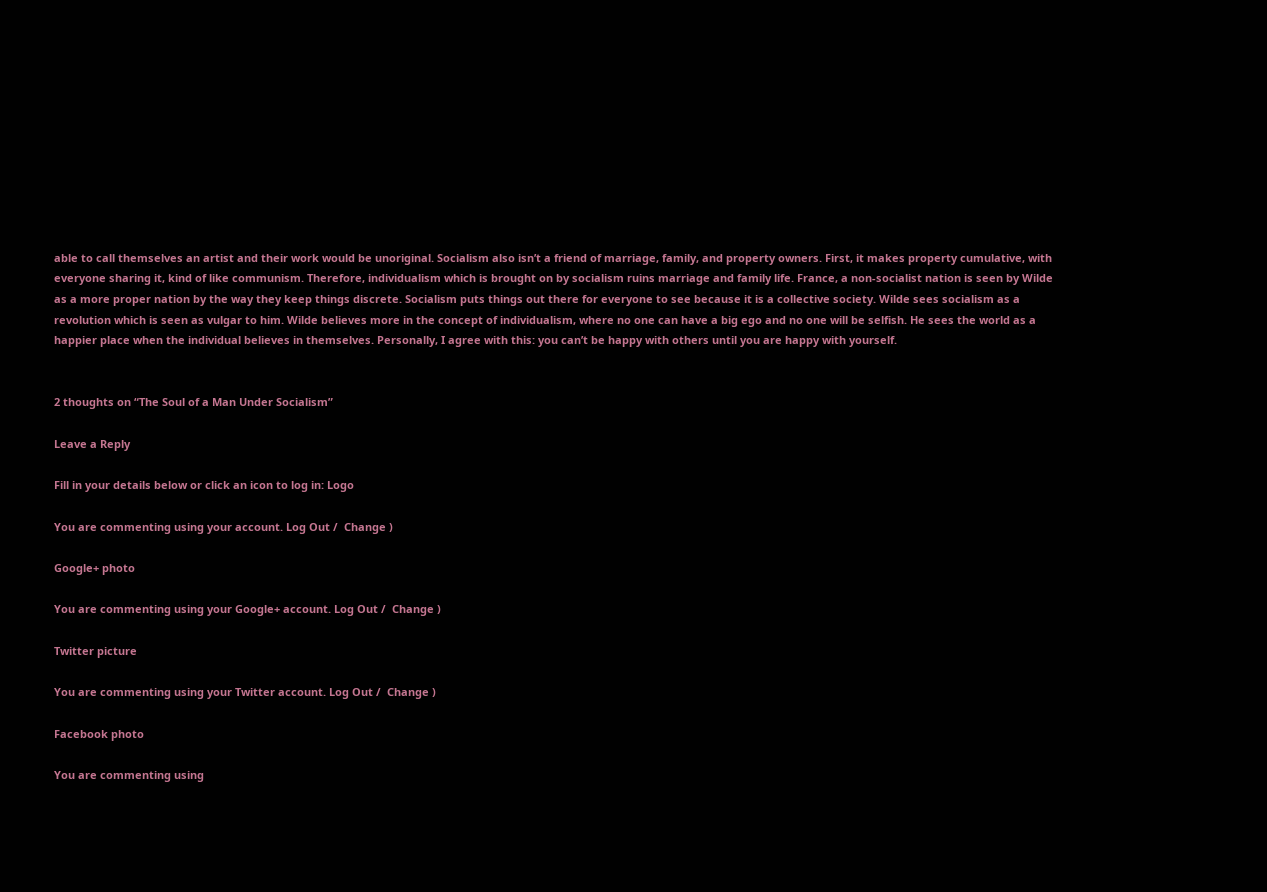able to call themselves an artist and their work would be unoriginal. Socialism also isn’t a friend of marriage, family, and property owners. First, it makes property cumulative, with everyone sharing it, kind of like communism. Therefore, individualism which is brought on by socialism ruins marriage and family life. France, a non-socialist nation is seen by Wilde as a more proper nation by the way they keep things discrete. Socialism puts things out there for everyone to see because it is a collective society. Wilde sees socialism as a revolution which is seen as vulgar to him. Wilde believes more in the concept of individualism, where no one can have a big ego and no one will be selfish. He sees the world as a happier place when the individual believes in themselves. Personally, I agree with this: you can’t be happy with others until you are happy with yourself.


2 thoughts on “The Soul of a Man Under Socialism”

Leave a Reply

Fill in your details below or click an icon to log in: Logo

You are commenting using your account. Log Out /  Change )

Google+ photo

You are commenting using your Google+ account. Log Out /  Change )

Twitter picture

You are commenting using your Twitter account. Log Out /  Change )

Facebook photo

You are commenting using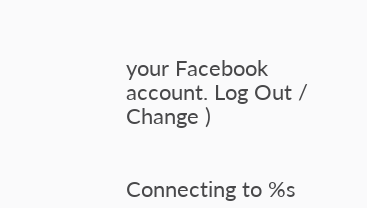your Facebook account. Log Out /  Change )


Connecting to %s